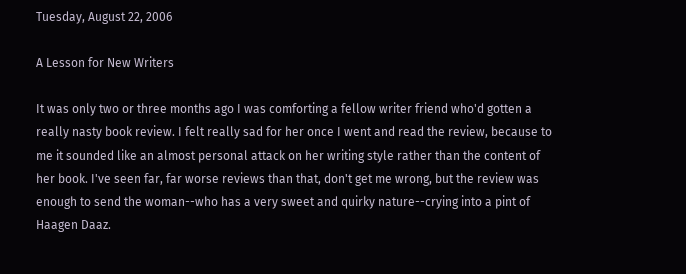Tuesday, August 22, 2006

A Lesson for New Writers

It was only two or three months ago I was comforting a fellow writer friend who'd gotten a really nasty book review. I felt really sad for her once I went and read the review, because to me it sounded like an almost personal attack on her writing style rather than the content of her book. I've seen far, far worse reviews than that, don't get me wrong, but the review was enough to send the woman--who has a very sweet and quirky nature--crying into a pint of Haagen Daaz.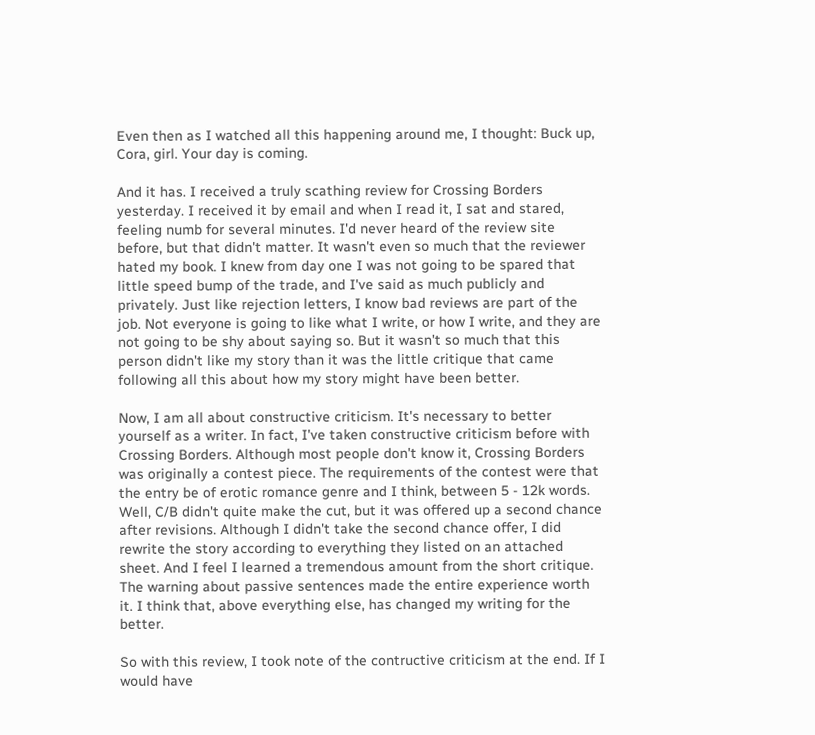Even then as I watched all this happening around me, I thought: Buck up, Cora, girl. Your day is coming.

And it has. I received a truly scathing review for Crossing Borders yesterday. I received it by email and when I read it, I sat and stared, feeling numb for several minutes. I'd never heard of the review site before, but that didn't matter. It wasn't even so much that the reviewer hated my book. I knew from day one I was not going to be spared that little speed bump of the trade, and I've said as much publicly and privately. Just like rejection letters, I know bad reviews are part of the job. Not everyone is going to like what I write, or how I write, and they are not going to be shy about saying so. But it wasn't so much that this person didn't like my story than it was the little critique that came following all this about how my story might have been better.

Now, I am all about constructive criticism. It's necessary to better yourself as a writer. In fact, I've taken constructive criticism before with Crossing Borders. Although most people don't know it, Crossing Borders was originally a contest piece. The requirements of the contest were that the entry be of erotic romance genre and I think, between 5 - 12k words. Well, C/B didn't quite make the cut, but it was offered up a second chance after revisions. Although I didn't take the second chance offer, I did rewrite the story according to everything they listed on an attached sheet. And I feel I learned a tremendous amount from the short critique. The warning about passive sentences made the entire experience worth it. I think that, above everything else, has changed my writing for the better.

So with this review, I took note of the contructive criticism at the end. If I would have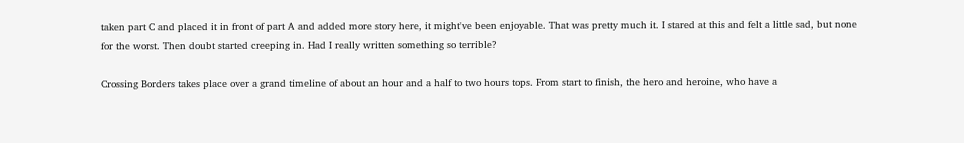taken part C and placed it in front of part A and added more story here, it might've been enjoyable. That was pretty much it. I stared at this and felt a little sad, but none for the worst. Then doubt started creeping in. Had I really written something so terrible?

Crossing Borders takes place over a grand timeline of about an hour and a half to two hours tops. From start to finish, the hero and heroine, who have a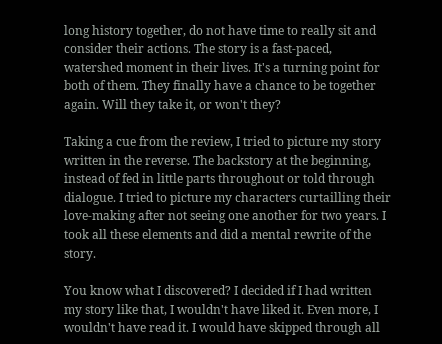long history together, do not have time to really sit and consider their actions. The story is a fast-paced, watershed moment in their lives. It's a turning point for both of them. They finally have a chance to be together again. Will they take it, or won't they?

Taking a cue from the review, I tried to picture my story written in the reverse. The backstory at the beginning, instead of fed in little parts throughout or told through dialogue. I tried to picture my characters curtailling their love-making after not seeing one another for two years. I took all these elements and did a mental rewrite of the story.

You know what I discovered? I decided if I had written my story like that, I wouldn't have liked it. Even more, I wouldn't have read it. I would have skipped through all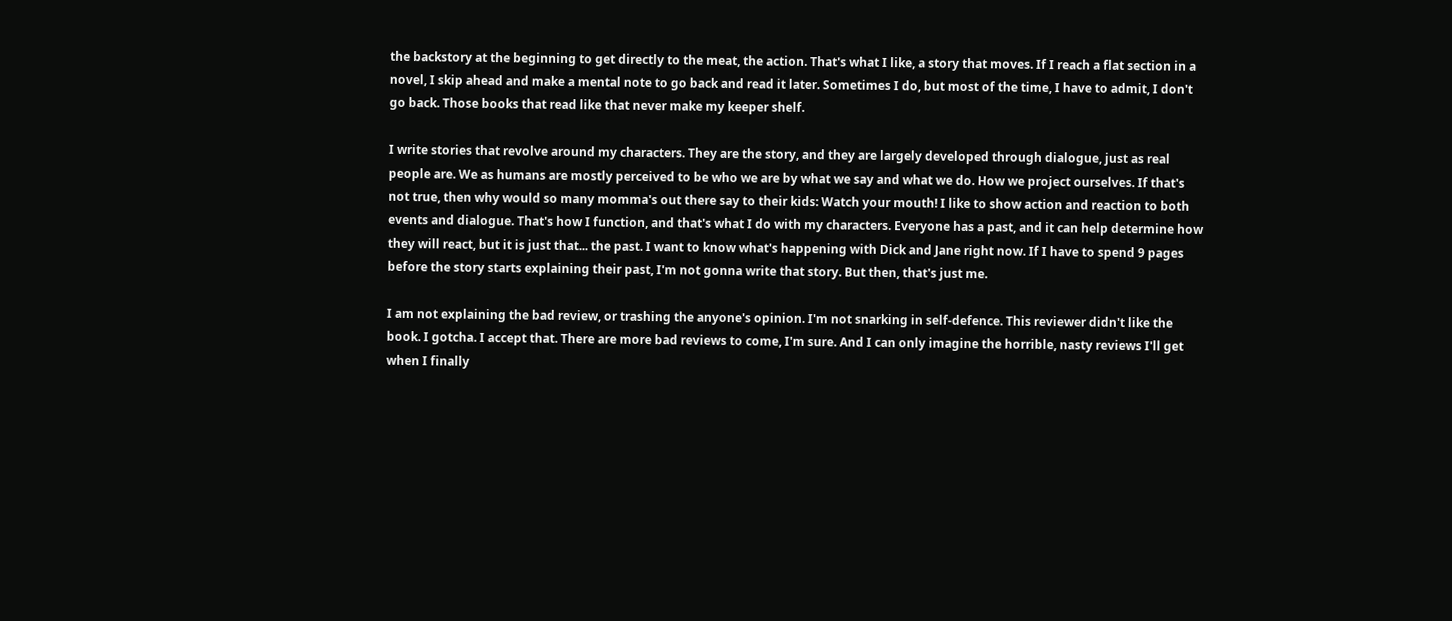the backstory at the beginning to get directly to the meat, the action. That's what I like, a story that moves. If I reach a flat section in a novel, I skip ahead and make a mental note to go back and read it later. Sometimes I do, but most of the time, I have to admit, I don't go back. Those books that read like that never make my keeper shelf.

I write stories that revolve around my characters. They are the story, and they are largely developed through dialogue, just as real people are. We as humans are mostly perceived to be who we are by what we say and what we do. How we project ourselves. If that's not true, then why would so many momma's out there say to their kids: Watch your mouth! I like to show action and reaction to both events and dialogue. That's how I function, and that's what I do with my characters. Everyone has a past, and it can help determine how they will react, but it is just that... the past. I want to know what's happening with Dick and Jane right now. If I have to spend 9 pages before the story starts explaining their past, I'm not gonna write that story. But then, that's just me.

I am not explaining the bad review, or trashing the anyone's opinion. I'm not snarking in self-defence. This reviewer didn't like the book. I gotcha. I accept that. There are more bad reviews to come, I'm sure. And I can only imagine the horrible, nasty reviews I'll get when I finally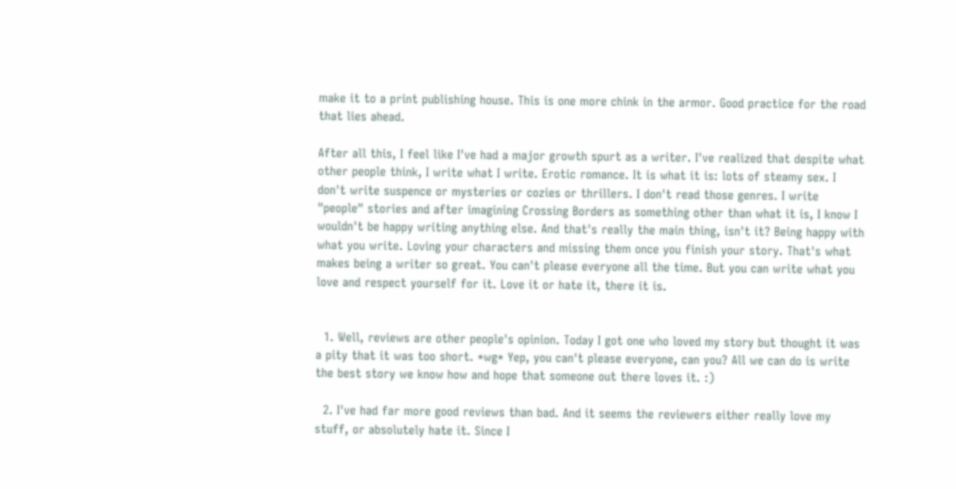make it to a print publishing house. This is one more chink in the armor. Good practice for the road that lies ahead.

After all this, I feel like I've had a major growth spurt as a writer. I've realized that despite what other people think, I write what I write. Erotic romance. It is what it is: lots of steamy sex. I don't write suspence or mysteries or cozies or thrillers. I don't read those genres. I write "people" stories and after imagining Crossing Borders as something other than what it is, I know I wouldn't be happy writing anything else. And that's really the main thing, isn't it? Being happy with what you write. Loving your characters and missing them once you finish your story. That's what makes being a writer so great. You can't please everyone all the time. But you can write what you love and respect yourself for it. Love it or hate it, there it is.


  1. Well, reviews are other people's opinion. Today I got one who loved my story but thought it was a pity that it was too short. *wg* Yep, you can't please everyone, can you? All we can do is write the best story we know how and hope that someone out there loves it. :)

  2. I've had far more good reviews than bad. And it seems the reviewers either really love my stuff, or absolutely hate it. Since I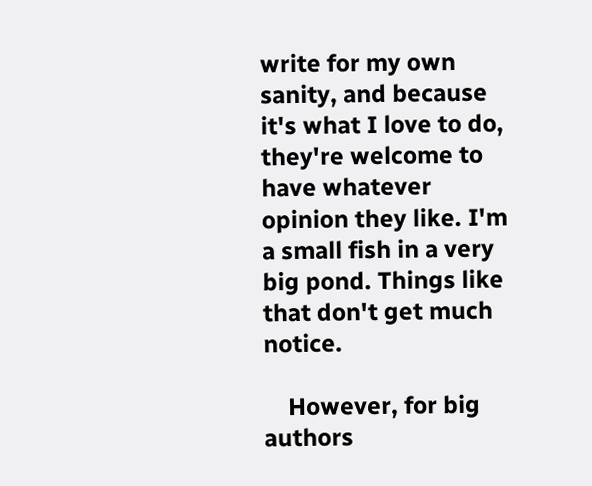write for my own sanity, and because it's what I love to do, they're welcome to have whatever opinion they like. I'm a small fish in a very big pond. Things like that don't get much notice.

    However, for big authors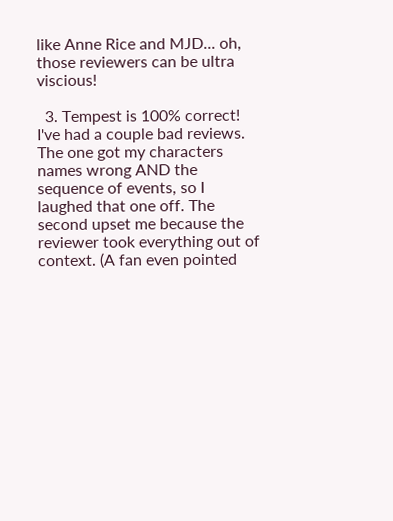like Anne Rice and MJD... oh, those reviewers can be ultra viscious!

  3. Tempest is 100% correct! I've had a couple bad reviews. The one got my characters names wrong AND the sequence of events, so I laughed that one off. The second upset me because the reviewer took everything out of context. (A fan even pointed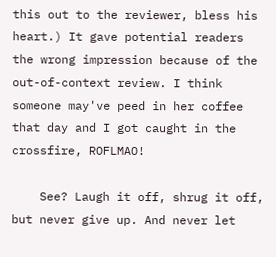this out to the reviewer, bless his heart.) It gave potential readers the wrong impression because of the out-of-context review. I think someone may've peed in her coffee that day and I got caught in the crossfire, ROFLMAO!

    See? Laugh it off, shrug it off, but never give up. And never let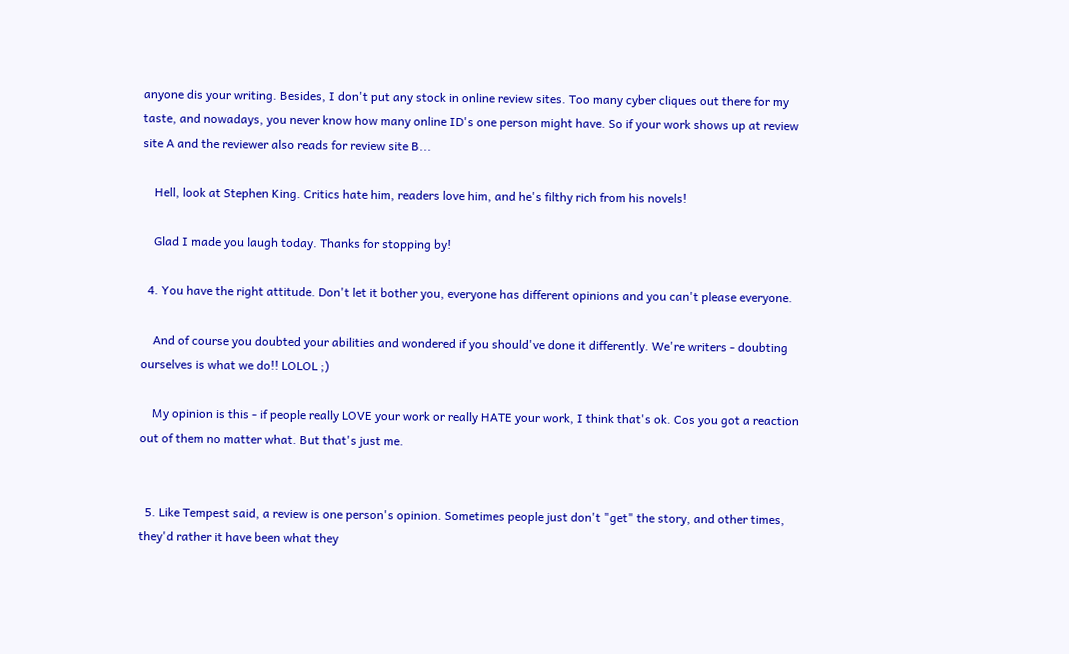anyone dis your writing. Besides, I don't put any stock in online review sites. Too many cyber cliques out there for my taste, and nowadays, you never know how many online ID's one person might have. So if your work shows up at review site A and the reviewer also reads for review site B...

    Hell, look at Stephen King. Critics hate him, readers love him, and he's filthy rich from his novels!

    Glad I made you laugh today. Thanks for stopping by!

  4. You have the right attitude. Don't let it bother you, everyone has different opinions and you can't please everyone.

    And of course you doubted your abilities and wondered if you should've done it differently. We're writers - doubting ourselves is what we do!! LOLOL ;)

    My opinion is this - if people really LOVE your work or really HATE your work, I think that's ok. Cos you got a reaction out of them no matter what. But that's just me.


  5. Like Tempest said, a review is one person's opinion. Sometimes people just don't "get" the story, and other times, they'd rather it have been what they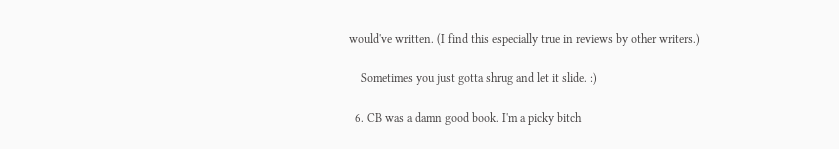would've written. (I find this especially true in reviews by other writers.)

    Sometimes you just gotta shrug and let it slide. :)

  6. CB was a damn good book. I'm a picky bitch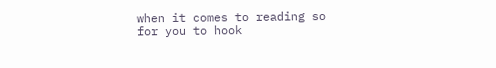when it comes to reading so for you to hook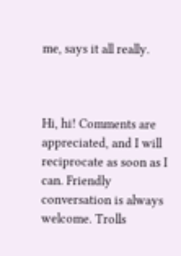me, says it all really.



Hi, hi! Comments are appreciated, and I will reciprocate as soon as I can. Friendly conversation is always welcome. Trolls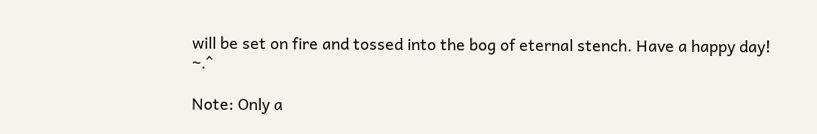will be set on fire and tossed into the bog of eternal stench. Have a happy day! ~.^

Note: Only a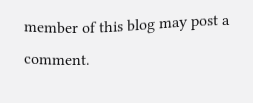member of this blog may post a comment.